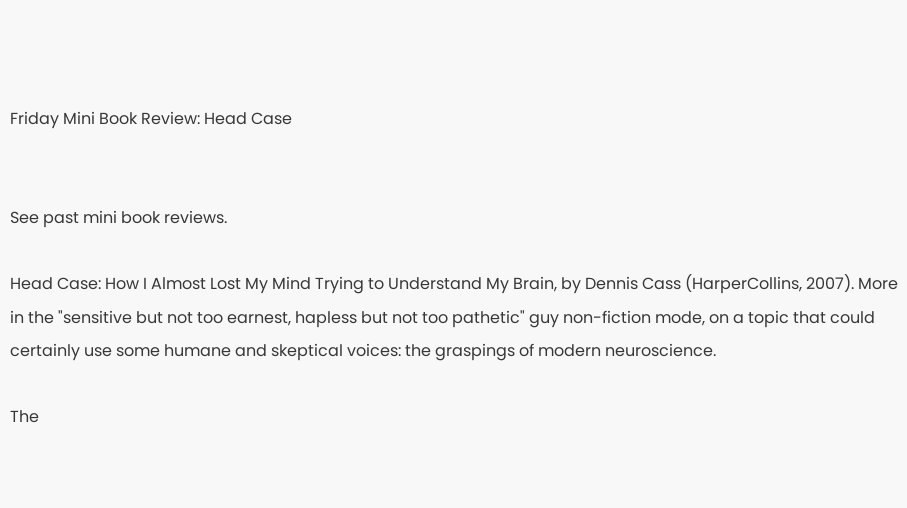Friday Mini Book Review: Head Case


See past mini book reviews.

Head Case: How I Almost Lost My Mind Trying to Understand My Brain, by Dennis Cass (HarperCollins, 2007). More in the "sensitive but not too earnest, hapless but not too pathetic" guy non-fiction mode, on a topic that could certainly use some humane and skeptical voices: the graspings of modern neuroscience.

The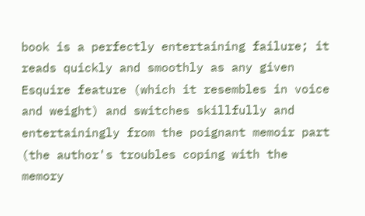book is a perfectly entertaining failure; it reads quickly and smoothly as any given Esquire feature (which it resembles in voice and weight) and switches skillfully and entertainingly from the poignant memoir part (the author's troubles coping with the memory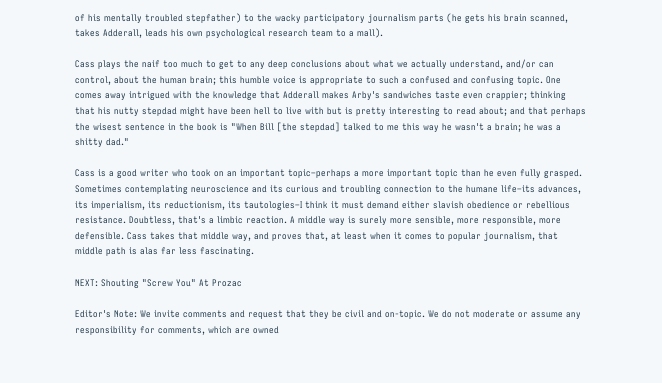of his mentally troubled stepfather) to the wacky participatory journalism parts (he gets his brain scanned, takes Adderall, leads his own psychological research team to a mall).

Cass plays the naif too much to get to any deep conclusions about what we actually understand, and/or can control, about the human brain; this humble voice is appropriate to such a confused and confusing topic. One comes away intrigued with the knowledge that Adderall makes Arby's sandwiches taste even crappier; thinking that his nutty stepdad might have been hell to live with but is pretty interesting to read about; and that perhaps the wisest sentence in the book is "When Bill [the stepdad] talked to me this way he wasn't a brain; he was a shitty dad."

Cass is a good writer who took on an important topic–perhaps a more important topic than he even fully grasped. Sometimes contemplating neuroscience and its curious and troubling connection to the humane life–its advances, its imperialism, its reductionism, its tautologies–I think it must demand either slavish obedience or rebellious resistance. Doubtless, that's a limbic reaction. A middle way is surely more sensible, more responsible, more defensible. Cass takes that middle way, and proves that, at least when it comes to popular journalism, that middle path is alas far less fascinating.

NEXT: Shouting "Screw You" At Prozac

Editor's Note: We invite comments and request that they be civil and on-topic. We do not moderate or assume any responsibility for comments, which are owned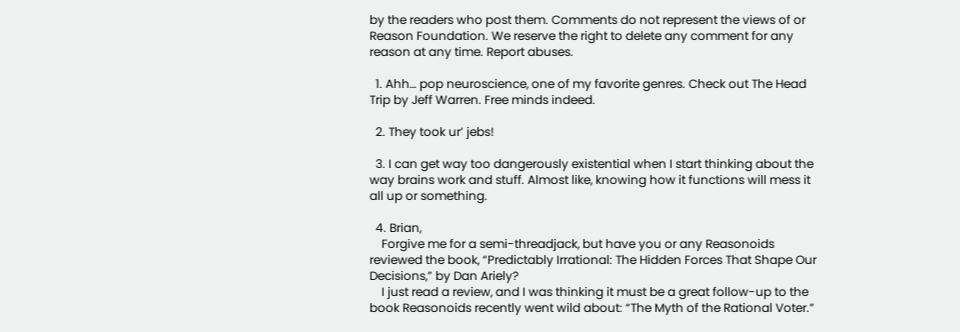by the readers who post them. Comments do not represent the views of or Reason Foundation. We reserve the right to delete any comment for any reason at any time. Report abuses.

  1. Ahh… pop neuroscience, one of my favorite genres. Check out The Head Trip by Jeff Warren. Free minds indeed.

  2. They took ur’ jebs!

  3. I can get way too dangerously existential when I start thinking about the way brains work and stuff. Almost like, knowing how it functions will mess it all up or something.

  4. Brian,
    Forgive me for a semi-threadjack, but have you or any Reasonoids reviewed the book, “Predictably Irrational: The Hidden Forces That Shape Our Decisions,” by Dan Ariely?
    I just read a review, and I was thinking it must be a great follow-up to the book Reasonoids recently went wild about: “The Myth of the Rational Voter.”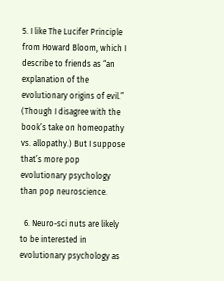5. I like The Lucifer Principle from Howard Bloom, which I describe to friends as “an explanation of the evolutionary origins of evil.” (Though I disagree with the book’s take on homeopathy vs. allopathy.) But I suppose that’s more pop evolutionary psychology than pop neuroscience.

  6. Neuro-sci nuts are likely to be interested in evolutionary psychology as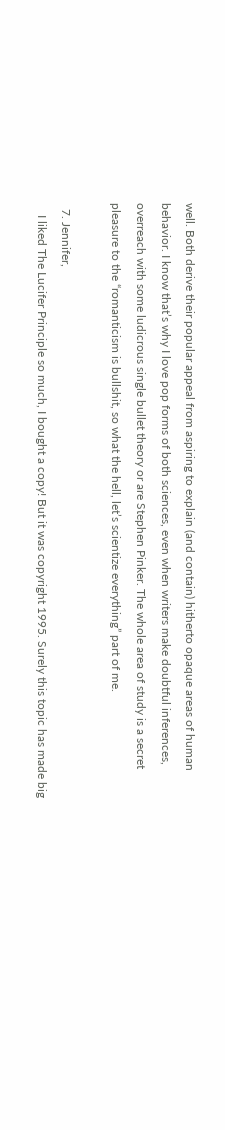well. Both derive their popular appeal from aspiring to explain (and contain) hitherto opaque areas of human behavior. I know that’s why I love pop forms of both sciences, even when writers make doubtful inferences, overreach with some ludicrous single bullet theory or are Stephen Pinker. The whole area of study is a secret pleasure to the “romanticism is bullshit, so what the hell, let’s scientize everything” part of me.

  7. Jennifer,
    I liked The Lucifer Principle so much, I bought a copy! But it was copyright 1995. Surely this topic has made big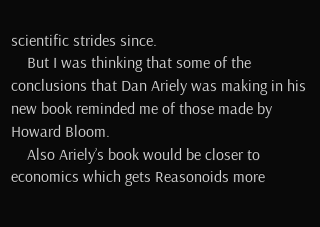scientific strides since.
    But I was thinking that some of the conclusions that Dan Ariely was making in his new book reminded me of those made by Howard Bloom.
    Also Ariely’s book would be closer to economics which gets Reasonoids more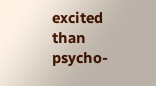excited than psycho-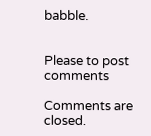babble.


Please to post comments

Comments are closed.